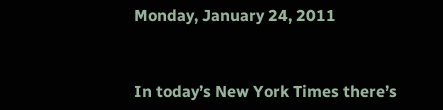Monday, January 24, 2011


In today’s New York Times there’s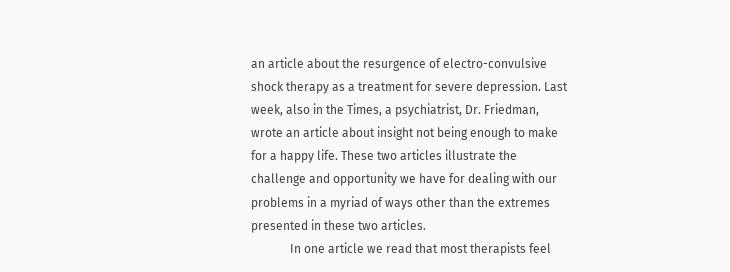an article about the resurgence of electro-convulsive shock therapy as a treatment for severe depression. Last week, also in the Times, a psychiatrist, Dr. Friedman, wrote an article about insight not being enough to make for a happy life. These two articles illustrate the challenge and opportunity we have for dealing with our problems in a myriad of ways other than the extremes presented in these two articles.
             In one article we read that most therapists feel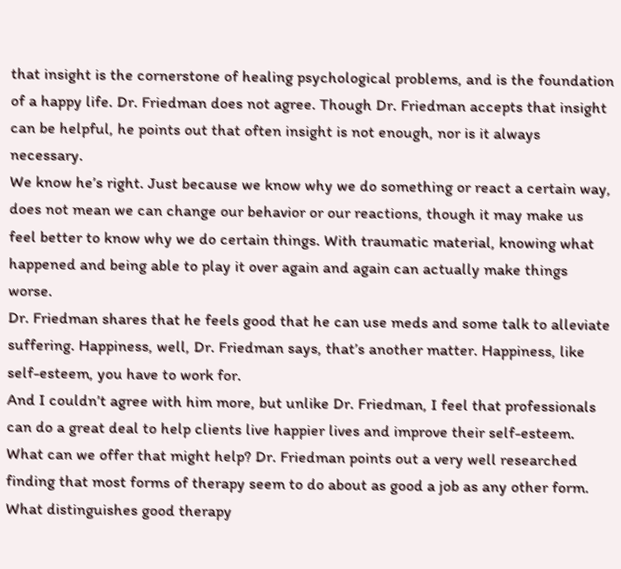that insight is the cornerstone of healing psychological problems, and is the foundation of a happy life. Dr. Friedman does not agree. Though Dr. Friedman accepts that insight can be helpful, he points out that often insight is not enough, nor is it always necessary.
We know he’s right. Just because we know why we do something or react a certain way, does not mean we can change our behavior or our reactions, though it may make us feel better to know why we do certain things. With traumatic material, knowing what happened and being able to play it over again and again can actually make things worse.
Dr. Friedman shares that he feels good that he can use meds and some talk to alleviate suffering. Happiness, well, Dr. Friedman says, that’s another matter. Happiness, like self-esteem, you have to work for.
And I couldn’t agree with him more, but unlike Dr. Friedman, I feel that professionals can do a great deal to help clients live happier lives and improve their self-esteem.
What can we offer that might help? Dr. Friedman points out a very well researched finding that most forms of therapy seem to do about as good a job as any other form.
What distinguishes good therapy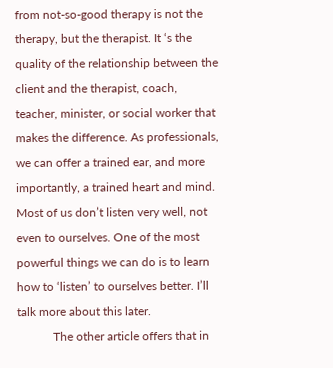from not-so-good therapy is not the therapy, but the therapist. It ‘s the quality of the relationship between the client and the therapist, coach, teacher, minister, or social worker that makes the difference. As professionals, we can offer a trained ear, and more importantly, a trained heart and mind. Most of us don’t listen very well, not even to ourselves. One of the most powerful things we can do is to learn how to ‘listen’ to ourselves better. I’ll talk more about this later.
            The other article offers that in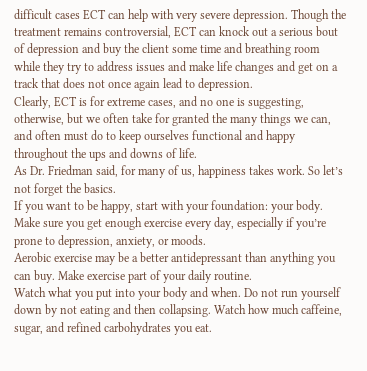difficult cases ECT can help with very severe depression. Though the treatment remains controversial, ECT can knock out a serious bout of depression and buy the client some time and breathing room while they try to address issues and make life changes and get on a track that does not once again lead to depression.
Clearly, ECT is for extreme cases, and no one is suggesting, otherwise, but we often take for granted the many things we can, and often must do to keep ourselves functional and happy throughout the ups and downs of life.
As Dr. Friedman said, for many of us, happiness takes work. So let’s not forget the basics.
If you want to be happy, start with your foundation: your body. Make sure you get enough exercise every day, especially if you’re prone to depression, anxiety, or moods.
Aerobic exercise may be a better antidepressant than anything you can buy. Make exercise part of your daily routine.
Watch what you put into your body and when. Do not run yourself down by not eating and then collapsing. Watch how much caffeine, sugar, and refined carbohydrates you eat.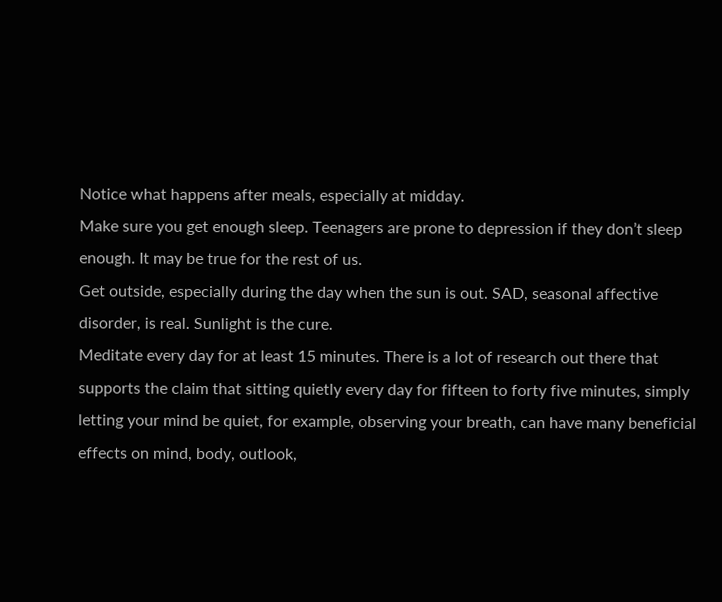Notice what happens after meals, especially at midday.
Make sure you get enough sleep. Teenagers are prone to depression if they don’t sleep enough. It may be true for the rest of us.
Get outside, especially during the day when the sun is out. SAD, seasonal affective disorder, is real. Sunlight is the cure.
Meditate every day for at least 15 minutes. There is a lot of research out there that supports the claim that sitting quietly every day for fifteen to forty five minutes, simply letting your mind be quiet, for example, observing your breath, can have many beneficial effects on mind, body, outlook,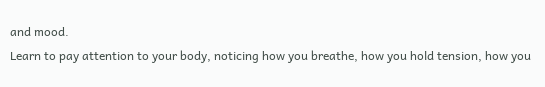and mood.
Learn to pay attention to your body, noticing how you breathe, how you hold tension, how you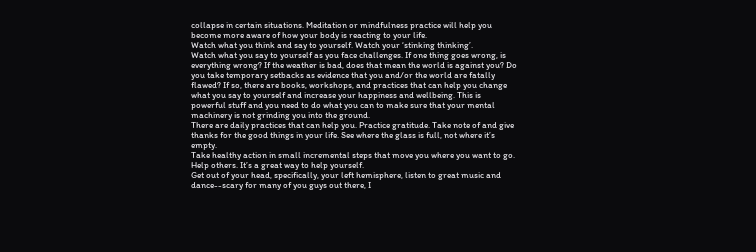collapse in certain situations. Meditation or mindfulness practice will help you become more aware of how your body is reacting to your life.
Watch what you think and say to yourself. Watch your ‘stinking thinking’.
Watch what you say to yourself as you face challenges. If one thing goes wrong, is everything wrong? If the weather is bad, does that mean the world is against you? Do you take temporary setbacks as evidence that you and/or the world are fatally flawed? If so, there are books, workshops, and practices that can help you change what you say to yourself and increase your happiness and wellbeing. This is powerful stuff and you need to do what you can to make sure that your mental machinery is not grinding you into the ground.
There are daily practices that can help you. Practice gratitude. Take note of and give thanks for the good things in your life. See where the glass is full, not where it’s empty.
Take healthy action in small incremental steps that move you where you want to go.
Help others. It’s a great way to help yourself.
Get out of your head, specifically, your left hemisphere, listen to great music and dance--scary for many of you guys out there, I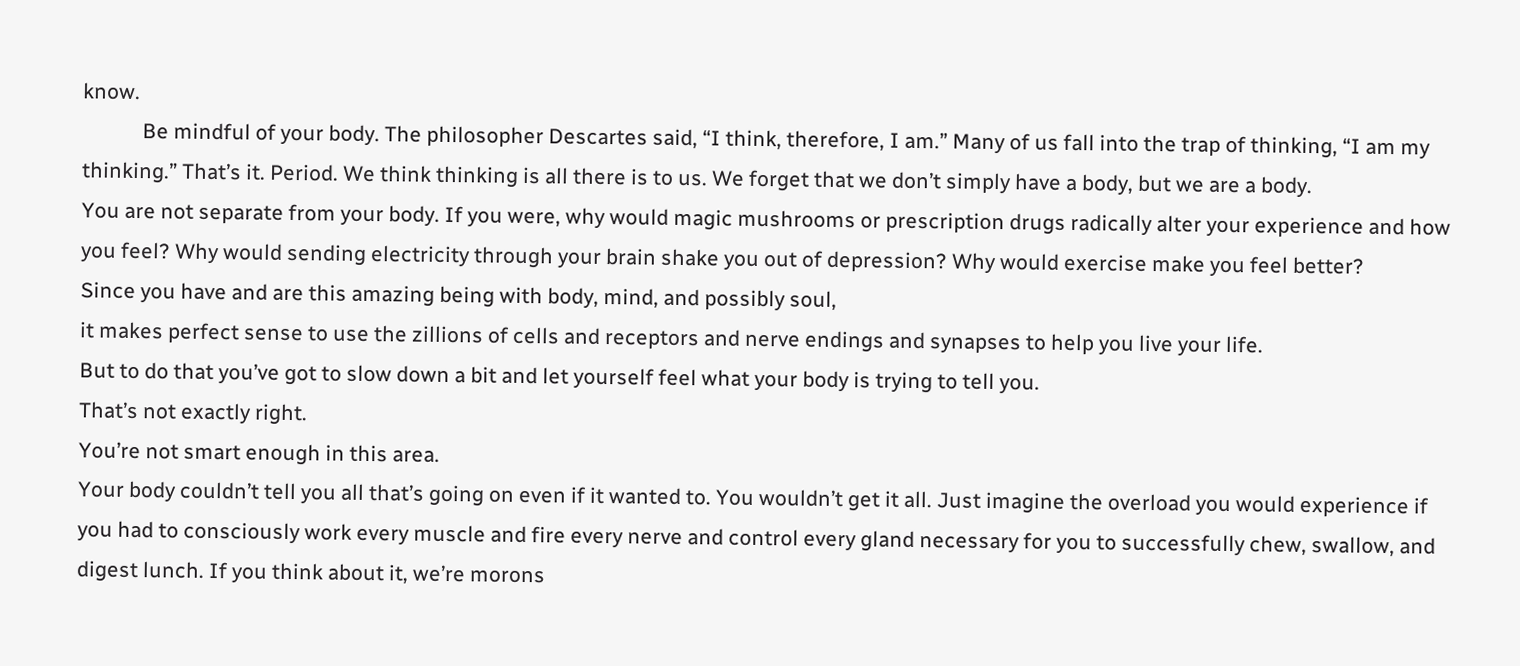know.
            Be mindful of your body. The philosopher Descartes said, “I think, therefore, I am.” Many of us fall into the trap of thinking, “I am my thinking.” That’s it. Period. We think thinking is all there is to us. We forget that we don’t simply have a body, but we are a body.
You are not separate from your body. If you were, why would magic mushrooms or prescription drugs radically alter your experience and how you feel? Why would sending electricity through your brain shake you out of depression? Why would exercise make you feel better?
Since you have and are this amazing being with body, mind, and possibly soul,
it makes perfect sense to use the zillions of cells and receptors and nerve endings and synapses to help you live your life.
But to do that you’ve got to slow down a bit and let yourself feel what your body is trying to tell you.
That’s not exactly right.
You’re not smart enough in this area.
Your body couldn’t tell you all that’s going on even if it wanted to. You wouldn’t get it all. Just imagine the overload you would experience if you had to consciously work every muscle and fire every nerve and control every gland necessary for you to successfully chew, swallow, and digest lunch. If you think about it, we’re morons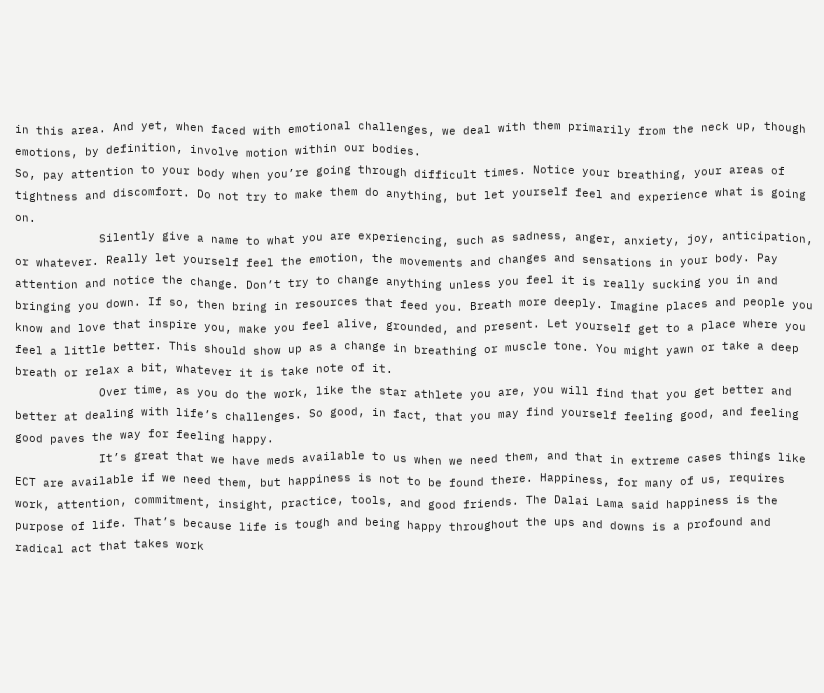in this area. And yet, when faced with emotional challenges, we deal with them primarily from the neck up, though emotions, by definition, involve motion within our bodies.
So, pay attention to your body when you’re going through difficult times. Notice your breathing, your areas of tightness and discomfort. Do not try to make them do anything, but let yourself feel and experience what is going on.
            Silently give a name to what you are experiencing, such as sadness, anger, anxiety, joy, anticipation, or whatever. Really let yourself feel the emotion, the movements and changes and sensations in your body. Pay attention and notice the change. Don’t try to change anything unless you feel it is really sucking you in and bringing you down. If so, then bring in resources that feed you. Breath more deeply. Imagine places and people you know and love that inspire you, make you feel alive, grounded, and present. Let yourself get to a place where you feel a little better. This should show up as a change in breathing or muscle tone. You might yawn or take a deep breath or relax a bit, whatever it is take note of it.
            Over time, as you do the work, like the star athlete you are, you will find that you get better and better at dealing with life’s challenges. So good, in fact, that you may find yourself feeling good, and feeling good paves the way for feeling happy.
            It’s great that we have meds available to us when we need them, and that in extreme cases things like ECT are available if we need them, but happiness is not to be found there. Happiness, for many of us, requires work, attention, commitment, insight, practice, tools, and good friends. The Dalai Lama said happiness is the purpose of life. That’s because life is tough and being happy throughout the ups and downs is a profound and radical act that takes work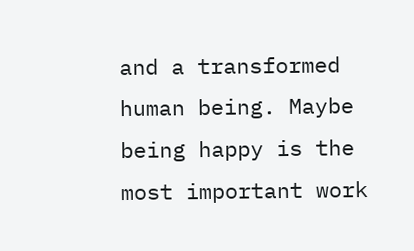and a transformed human being. Maybe being happy is the most important work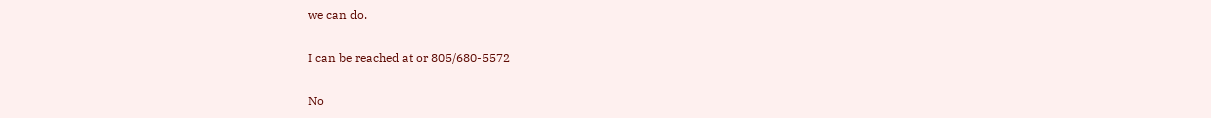we can do.

I can be reached at or 805/680-5572

No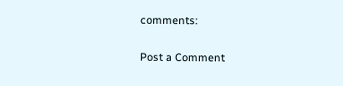comments:

Post a Comment